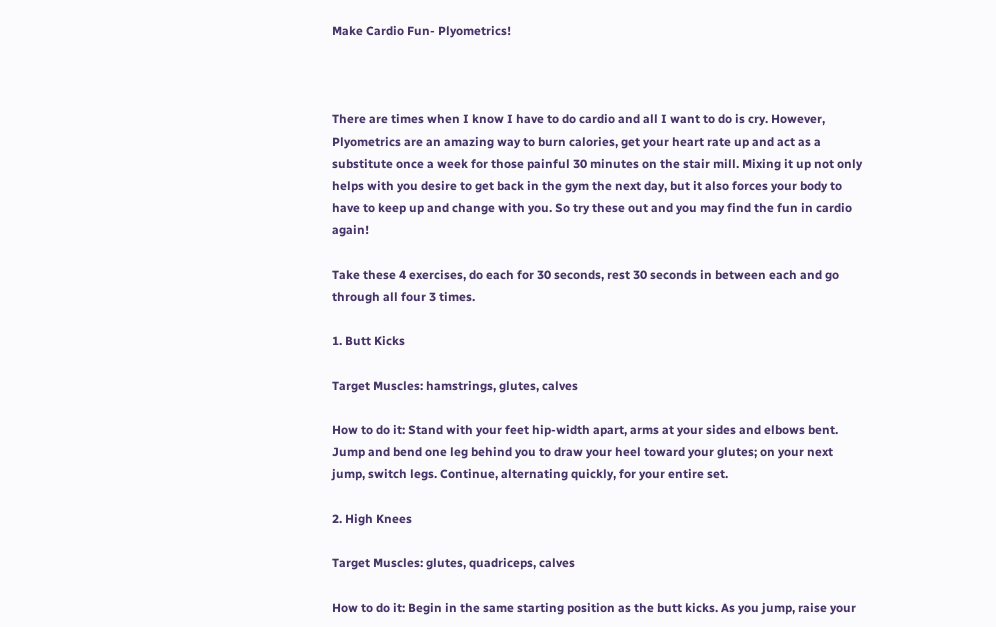Make Cardio Fun- Plyometrics!



There are times when I know I have to do cardio and all I want to do is cry. However, Plyometrics are an amazing way to burn calories, get your heart rate up and act as a substitute once a week for those painful 30 minutes on the stair mill. Mixing it up not only helps with you desire to get back in the gym the next day, but it also forces your body to have to keep up and change with you. So try these out and you may find the fun in cardio again!

Take these 4 exercises, do each for 30 seconds, rest 30 seconds in between each and go through all four 3 times.

1. Butt Kicks

Target Muscles: hamstrings, glutes, calves

How to do it: Stand with your feet hip-width apart, arms at your sides and elbows bent. Jump and bend one leg behind you to draw your heel toward your glutes; on your next jump, switch legs. Continue, alternating quickly, for your entire set.

2. High Knees

Target Muscles: glutes, quadriceps, calves

How to do it: Begin in the same starting position as the butt kicks. As you jump, raise your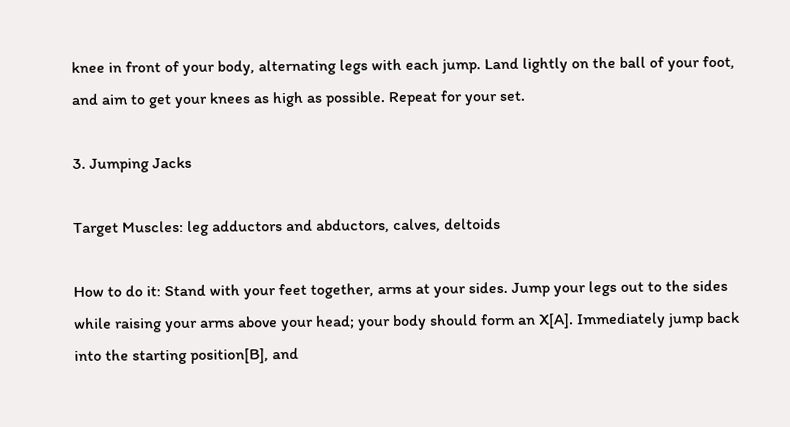knee in front of your body, alternating legs with each jump. Land lightly on the ball of your foot, and aim to get your knees as high as possible. Repeat for your set.

3. Jumping Jacks

Target Muscles: leg adductors and abductors, calves, deltoids

How to do it: Stand with your feet together, arms at your sides. Jump your legs out to the sides while raising your arms above your head; your body should form an X[A]. Immediately jump back into the starting position[B], and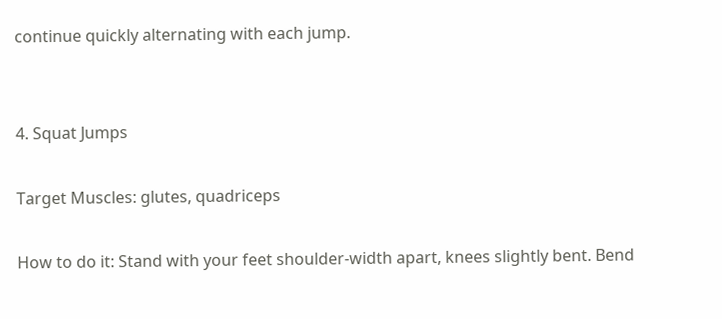continue quickly alternating with each jump.


4. Squat Jumps

Target Muscles: glutes, quadriceps

How to do it: Stand with your feet shoulder-width apart, knees slightly bent. Bend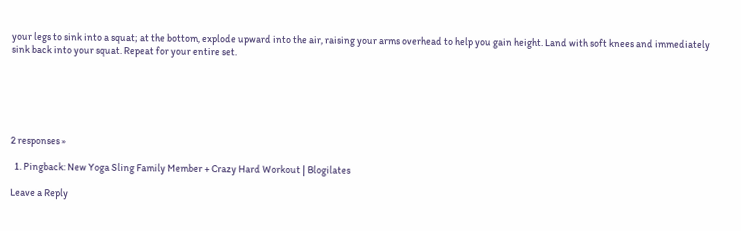your legs to sink into a squat; at the bottom, explode upward into the air, raising your arms overhead to help you gain height. Land with soft knees and immediately sink back into your squat. Repeat for your entire set.






2 responses »

  1. Pingback: New Yoga Sling Family Member + Crazy Hard Workout | Blogilates

Leave a Reply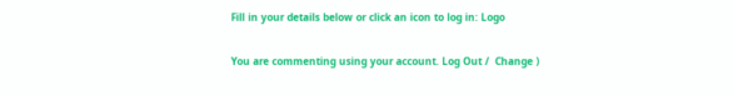Fill in your details below or click an icon to log in: Logo

You are commenting using your account. Log Out /  Change )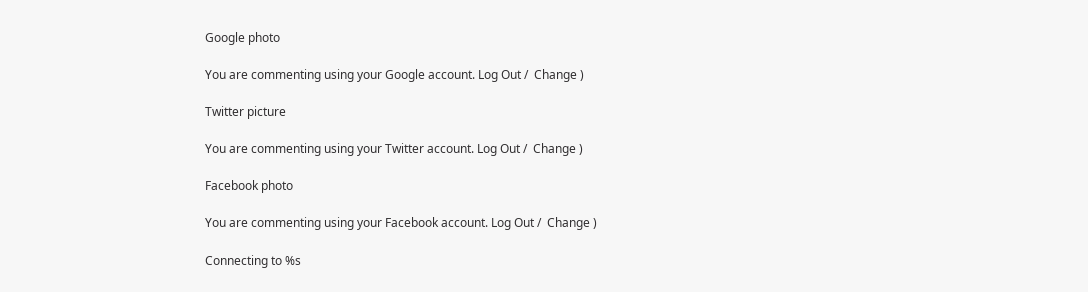Google photo

You are commenting using your Google account. Log Out /  Change )

Twitter picture

You are commenting using your Twitter account. Log Out /  Change )

Facebook photo

You are commenting using your Facebook account. Log Out /  Change )

Connecting to %s